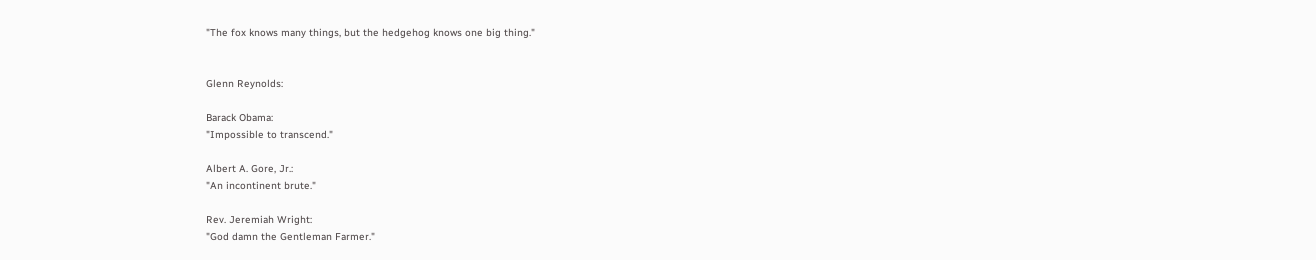"The fox knows many things, but the hedgehog knows one big thing."


Glenn Reynolds:

Barack Obama:
"Impossible to transcend."

Albert A. Gore, Jr.:
"An incontinent brute."

Rev. Jeremiah Wright:
"God damn the Gentleman Farmer."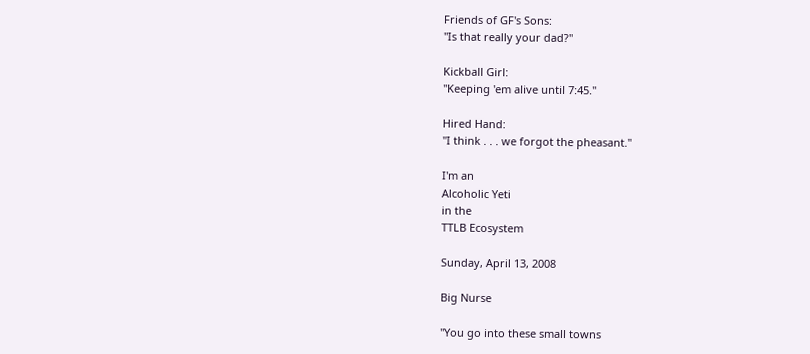Friends of GF's Sons:
"Is that really your dad?"

Kickball Girl:
"Keeping 'em alive until 7:45."

Hired Hand:
"I think . . . we forgot the pheasant."

I'm an
Alcoholic Yeti
in the
TTLB Ecosystem

Sunday, April 13, 2008

Big Nurse

"You go into these small towns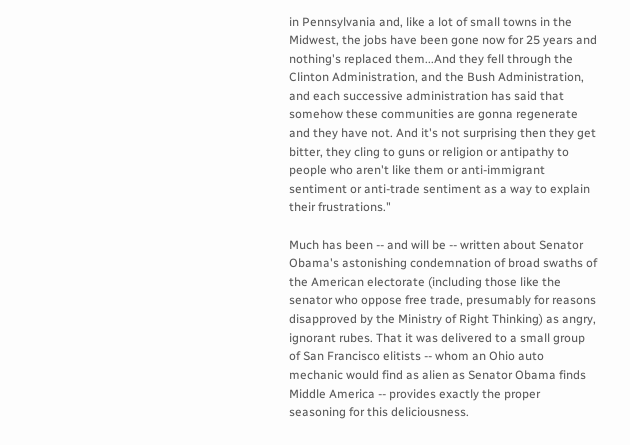in Pennsylvania and, like a lot of small towns in the Midwest, the jobs have been gone now for 25 years and nothing's replaced them...And they fell through the Clinton Administration, and the Bush Administration, and each successive administration has said that somehow these communities are gonna regenerate and they have not. And it's not surprising then they get bitter, they cling to guns or religion or antipathy to people who aren't like them or anti-immigrant sentiment or anti-trade sentiment as a way to explain their frustrations."

Much has been -- and will be -- written about Senator Obama's astonishing condemnation of broad swaths of the American electorate (including those like the senator who oppose free trade, presumably for reasons disapproved by the Ministry of Right Thinking) as angry, ignorant rubes. That it was delivered to a small group of San Francisco elitists -- whom an Ohio auto mechanic would find as alien as Senator Obama finds Middle America -- provides exactly the proper seasoning for this deliciousness.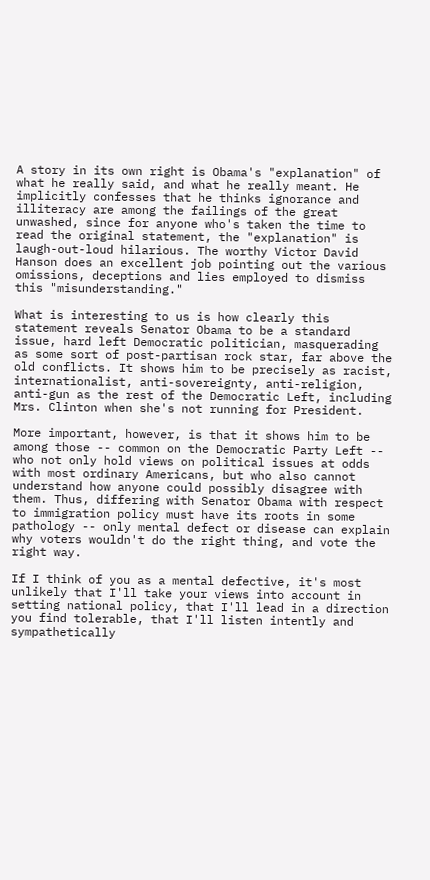A story in its own right is Obama's "explanation" of what he really said, and what he really meant. He implicitly confesses that he thinks ignorance and illiteracy are among the failings of the great unwashed, since for anyone who's taken the time to read the original statement, the "explanation" is laugh-out-loud hilarious. The worthy Victor David Hanson does an excellent job pointing out the various omissions, deceptions and lies employed to dismiss this "misunderstanding."

What is interesting to us is how clearly this statement reveals Senator Obama to be a standard issue, hard left Democratic politician, masquerading as some sort of post-partisan rock star, far above the old conflicts. It shows him to be precisely as racist, internationalist, anti-sovereignty, anti-religion, anti-gun as the rest of the Democratic Left, including Mrs. Clinton when she's not running for President.

More important, however, is that it shows him to be among those -- common on the Democratic Party Left -- who not only hold views on political issues at odds with most ordinary Americans, but who also cannot understand how anyone could possibly disagree with them. Thus, differing with Senator Obama with respect to immigration policy must have its roots in some pathology -- only mental defect or disease can explain why voters wouldn't do the right thing, and vote the right way.

If I think of you as a mental defective, it's most unlikely that I'll take your views into account in setting national policy, that I'll lead in a direction you find tolerable, that I'll listen intently and sympathetically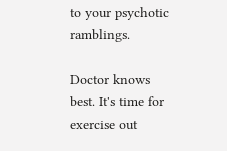to your psychotic ramblings.

Doctor knows best. It's time for exercise out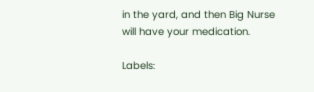in the yard, and then Big Nurse will have your medication.

Labels: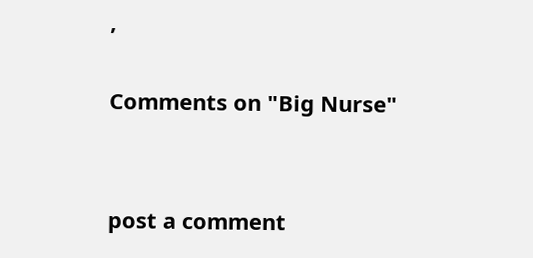,

Comments on "Big Nurse"


post a comment